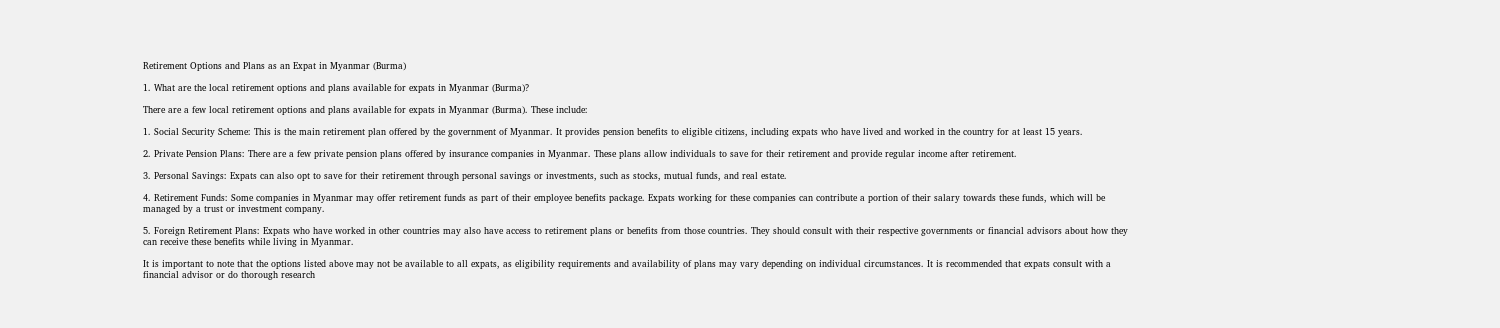Retirement Options and Plans as an Expat in Myanmar (Burma)

1. What are the local retirement options and plans available for expats in Myanmar (Burma)?

There are a few local retirement options and plans available for expats in Myanmar (Burma). These include:

1. Social Security Scheme: This is the main retirement plan offered by the government of Myanmar. It provides pension benefits to eligible citizens, including expats who have lived and worked in the country for at least 15 years.

2. Private Pension Plans: There are a few private pension plans offered by insurance companies in Myanmar. These plans allow individuals to save for their retirement and provide regular income after retirement.

3. Personal Savings: Expats can also opt to save for their retirement through personal savings or investments, such as stocks, mutual funds, and real estate.

4. Retirement Funds: Some companies in Myanmar may offer retirement funds as part of their employee benefits package. Expats working for these companies can contribute a portion of their salary towards these funds, which will be managed by a trust or investment company.

5. Foreign Retirement Plans: Expats who have worked in other countries may also have access to retirement plans or benefits from those countries. They should consult with their respective governments or financial advisors about how they can receive these benefits while living in Myanmar.

It is important to note that the options listed above may not be available to all expats, as eligibility requirements and availability of plans may vary depending on individual circumstances. It is recommended that expats consult with a financial advisor or do thorough research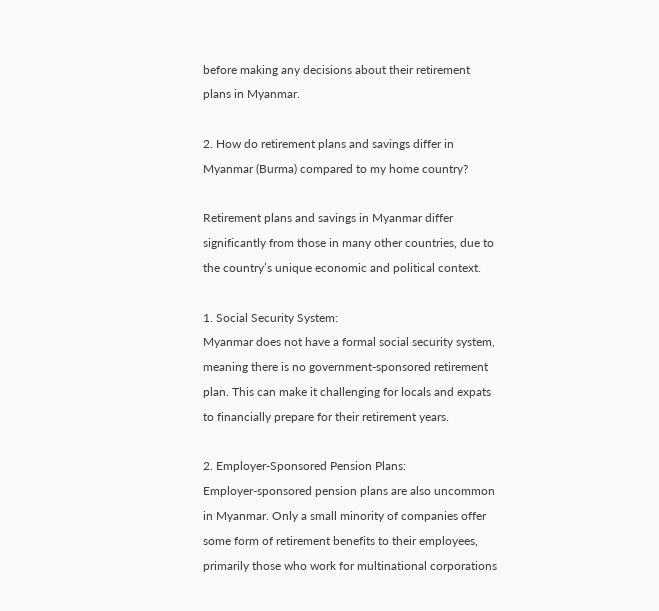before making any decisions about their retirement plans in Myanmar.

2. How do retirement plans and savings differ in Myanmar (Burma) compared to my home country?

Retirement plans and savings in Myanmar differ significantly from those in many other countries, due to the country’s unique economic and political context.

1. Social Security System:
Myanmar does not have a formal social security system, meaning there is no government-sponsored retirement plan. This can make it challenging for locals and expats to financially prepare for their retirement years.

2. Employer-Sponsored Pension Plans:
Employer-sponsored pension plans are also uncommon in Myanmar. Only a small minority of companies offer some form of retirement benefits to their employees, primarily those who work for multinational corporations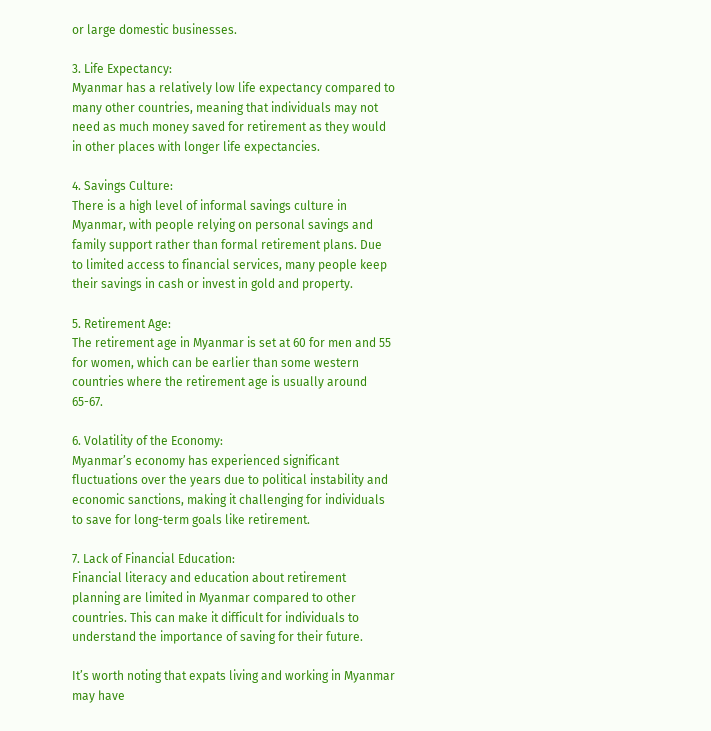or large domestic businesses.

3. Life Expectancy:
Myanmar has a relatively low life expectancy compared to many other countries, meaning that individuals may not need as much money saved for retirement as they would in other places with longer life expectancies.

4. Savings Culture:
There is a high level of informal savings culture in Myanmar, with people relying on personal savings and family support rather than formal retirement plans. Due to limited access to financial services, many people keep their savings in cash or invest in gold and property.

5. Retirement Age:
The retirement age in Myanmar is set at 60 for men and 55 for women, which can be earlier than some western countries where the retirement age is usually around 65-67.

6. Volatility of the Economy:
Myanmar’s economy has experienced significant fluctuations over the years due to political instability and economic sanctions, making it challenging for individuals to save for long-term goals like retirement.

7. Lack of Financial Education:
Financial literacy and education about retirement planning are limited in Myanmar compared to other countries. This can make it difficult for individuals to understand the importance of saving for their future.

It’s worth noting that expats living and working in Myanmar may have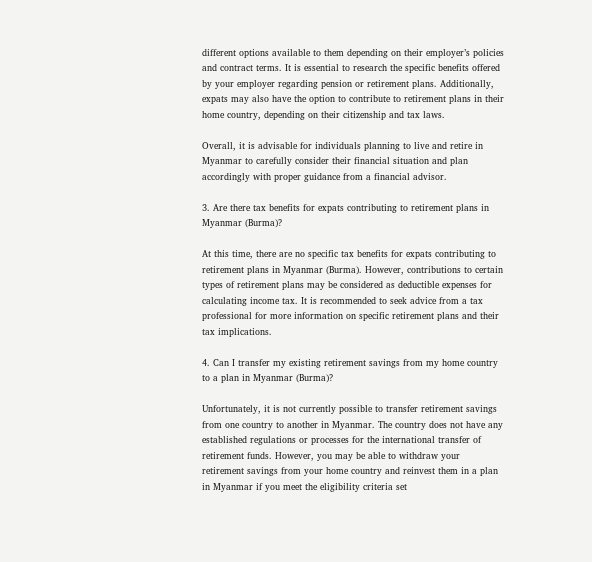different options available to them depending on their employer’s policies and contract terms. It is essential to research the specific benefits offered by your employer regarding pension or retirement plans. Additionally, expats may also have the option to contribute to retirement plans in their home country, depending on their citizenship and tax laws.

Overall, it is advisable for individuals planning to live and retire in Myanmar to carefully consider their financial situation and plan accordingly with proper guidance from a financial advisor.

3. Are there tax benefits for expats contributing to retirement plans in Myanmar (Burma)?

At this time, there are no specific tax benefits for expats contributing to retirement plans in Myanmar (Burma). However, contributions to certain types of retirement plans may be considered as deductible expenses for calculating income tax. It is recommended to seek advice from a tax professional for more information on specific retirement plans and their tax implications.

4. Can I transfer my existing retirement savings from my home country to a plan in Myanmar (Burma)?

Unfortunately, it is not currently possible to transfer retirement savings from one country to another in Myanmar. The country does not have any established regulations or processes for the international transfer of retirement funds. However, you may be able to withdraw your retirement savings from your home country and reinvest them in a plan in Myanmar if you meet the eligibility criteria set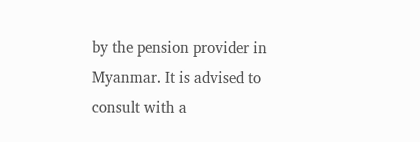by the pension provider in Myanmar. It is advised to consult with a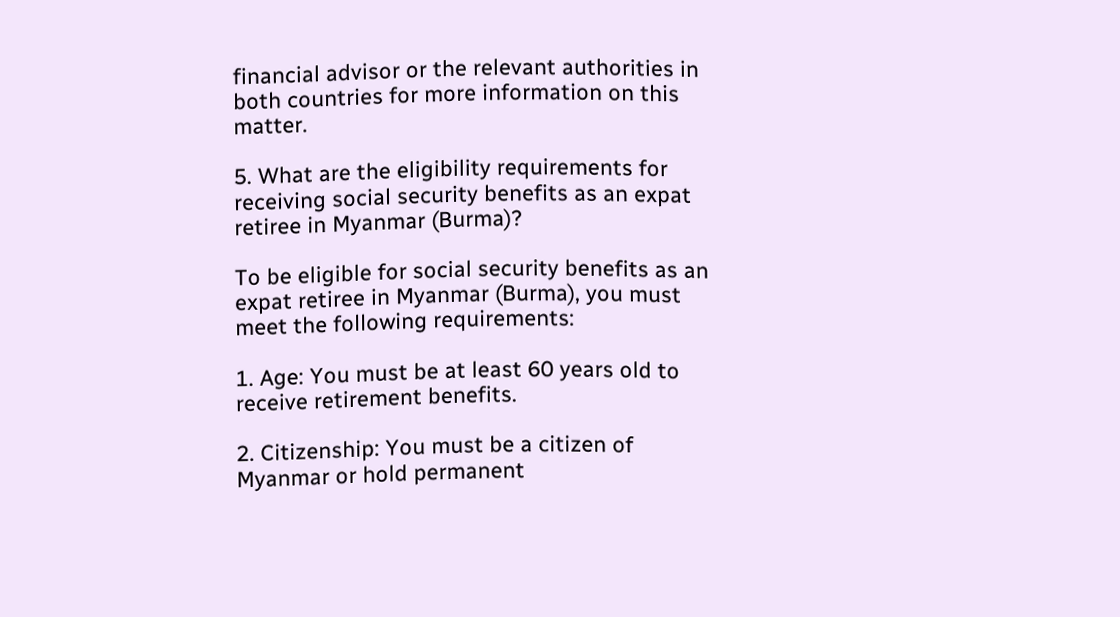financial advisor or the relevant authorities in both countries for more information on this matter.

5. What are the eligibility requirements for receiving social security benefits as an expat retiree in Myanmar (Burma)?

To be eligible for social security benefits as an expat retiree in Myanmar (Burma), you must meet the following requirements:

1. Age: You must be at least 60 years old to receive retirement benefits.

2. Citizenship: You must be a citizen of Myanmar or hold permanent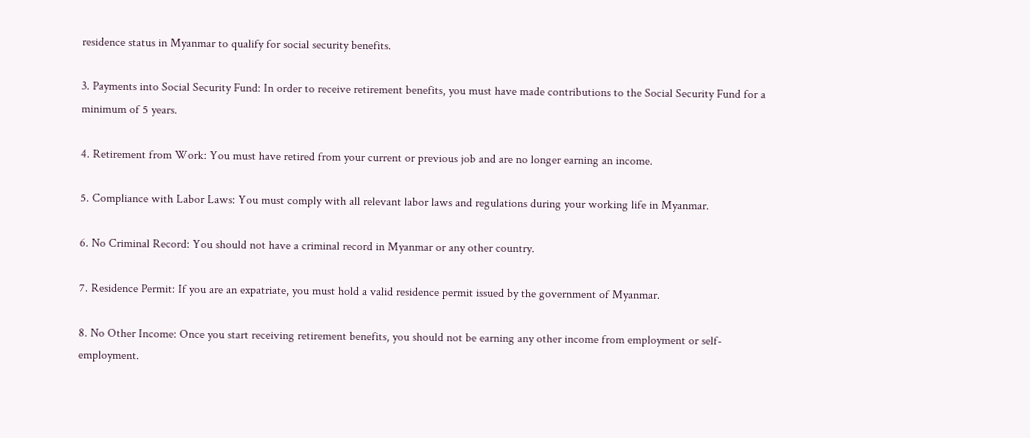residence status in Myanmar to qualify for social security benefits.

3. Payments into Social Security Fund: In order to receive retirement benefits, you must have made contributions to the Social Security Fund for a minimum of 5 years.

4. Retirement from Work: You must have retired from your current or previous job and are no longer earning an income.

5. Compliance with Labor Laws: You must comply with all relevant labor laws and regulations during your working life in Myanmar.

6. No Criminal Record: You should not have a criminal record in Myanmar or any other country.

7. Residence Permit: If you are an expatriate, you must hold a valid residence permit issued by the government of Myanmar.

8. No Other Income: Once you start receiving retirement benefits, you should not be earning any other income from employment or self-employment.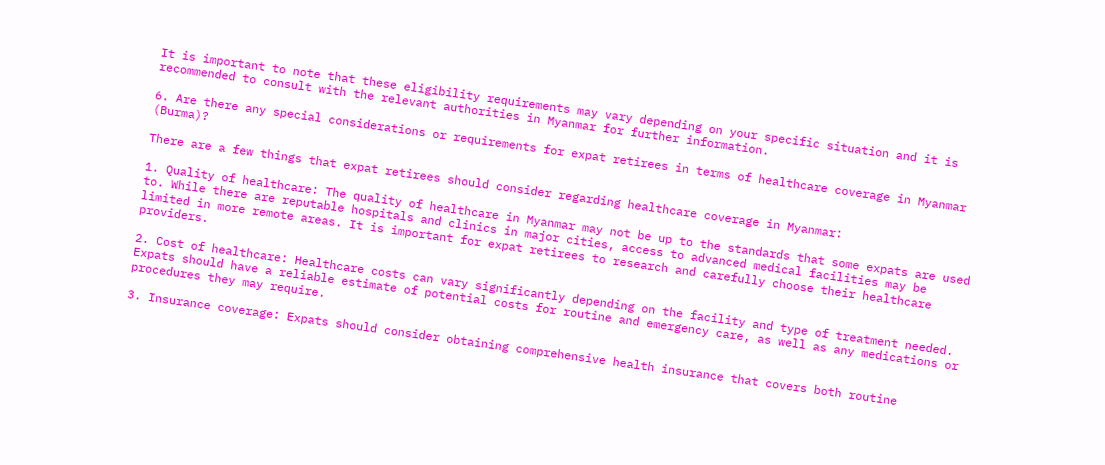It is important to note that these eligibility requirements may vary depending on your specific situation and it is recommended to consult with the relevant authorities in Myanmar for further information.

6. Are there any special considerations or requirements for expat retirees in terms of healthcare coverage in Myanmar (Burma)?

There are a few things that expat retirees should consider regarding healthcare coverage in Myanmar:

1. Quality of healthcare: The quality of healthcare in Myanmar may not be up to the standards that some expats are used to. While there are reputable hospitals and clinics in major cities, access to advanced medical facilities may be limited in more remote areas. It is important for expat retirees to research and carefully choose their healthcare providers.

2. Cost of healthcare: Healthcare costs can vary significantly depending on the facility and type of treatment needed. Expats should have a reliable estimate of potential costs for routine and emergency care, as well as any medications or procedures they may require.

3. Insurance coverage: Expats should consider obtaining comprehensive health insurance that covers both routine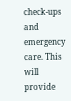check-ups and emergency care. This will provide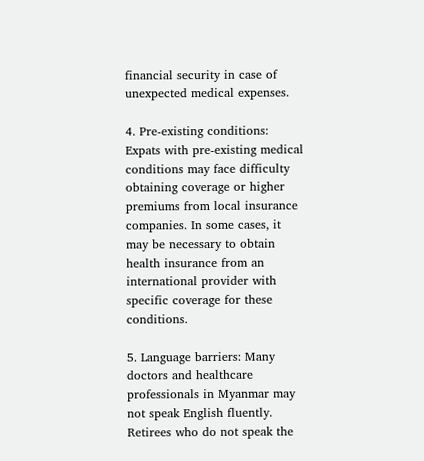financial security in case of unexpected medical expenses.

4. Pre-existing conditions: Expats with pre-existing medical conditions may face difficulty obtaining coverage or higher premiums from local insurance companies. In some cases, it may be necessary to obtain health insurance from an international provider with specific coverage for these conditions.

5. Language barriers: Many doctors and healthcare professionals in Myanmar may not speak English fluently. Retirees who do not speak the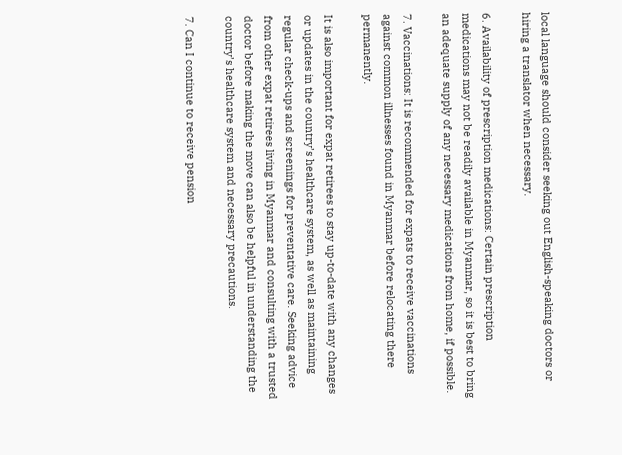local language should consider seeking out English-speaking doctors or hiring a translator when necessary.

6. Availability of prescription medications: Certain prescription medications may not be readily available in Myanmar, so it is best to bring an adequate supply of any necessary medications from home, if possible.

7. Vaccinations: It is recommended for expats to receive vaccinations against common illnesses found in Myanmar before relocating there permanently.

It is also important for expat retirees to stay up-to-date with any changes or updates in the country’s healthcare system, as well as maintaining regular check-ups and screenings for preventative care. Seeking advice from other expat retirees living in Myanmar and consulting with a trusted doctor before making the move can also be helpful in understanding the country’s healthcare system and necessary precautions.

7. Can I continue to receive pension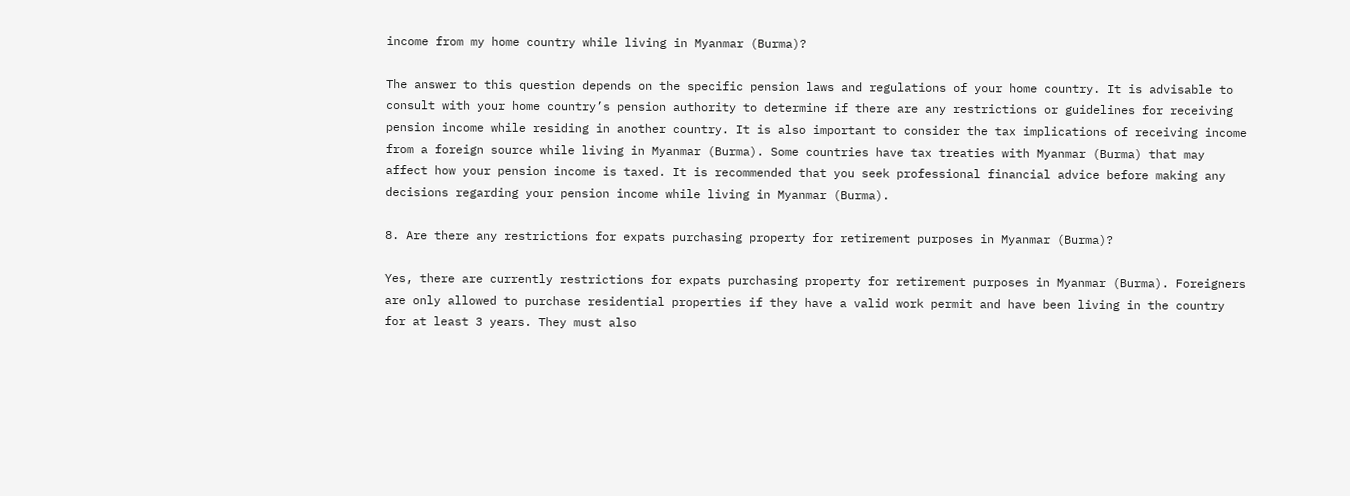income from my home country while living in Myanmar (Burma)?

The answer to this question depends on the specific pension laws and regulations of your home country. It is advisable to consult with your home country’s pension authority to determine if there are any restrictions or guidelines for receiving pension income while residing in another country. It is also important to consider the tax implications of receiving income from a foreign source while living in Myanmar (Burma). Some countries have tax treaties with Myanmar (Burma) that may affect how your pension income is taxed. It is recommended that you seek professional financial advice before making any decisions regarding your pension income while living in Myanmar (Burma).

8. Are there any restrictions for expats purchasing property for retirement purposes in Myanmar (Burma)?

Yes, there are currently restrictions for expats purchasing property for retirement purposes in Myanmar (Burma). Foreigners are only allowed to purchase residential properties if they have a valid work permit and have been living in the country for at least 3 years. They must also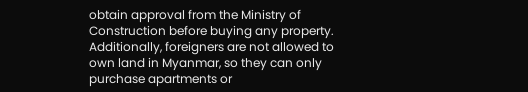obtain approval from the Ministry of Construction before buying any property. Additionally, foreigners are not allowed to own land in Myanmar, so they can only purchase apartments or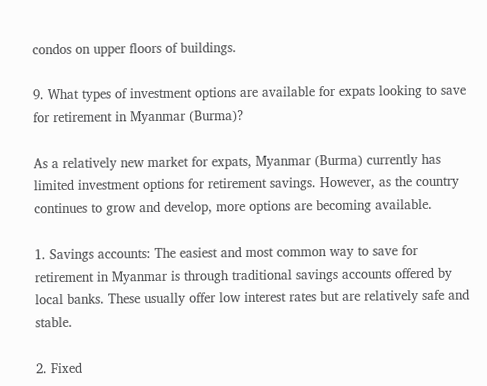condos on upper floors of buildings.

9. What types of investment options are available for expats looking to save for retirement in Myanmar (Burma)?

As a relatively new market for expats, Myanmar (Burma) currently has limited investment options for retirement savings. However, as the country continues to grow and develop, more options are becoming available.

1. Savings accounts: The easiest and most common way to save for retirement in Myanmar is through traditional savings accounts offered by local banks. These usually offer low interest rates but are relatively safe and stable.

2. Fixed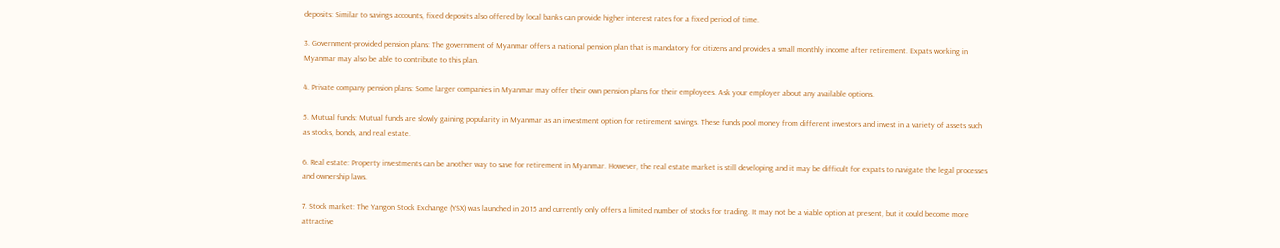deposits: Similar to savings accounts, fixed deposits also offered by local banks can provide higher interest rates for a fixed period of time.

3. Government-provided pension plans: The government of Myanmar offers a national pension plan that is mandatory for citizens and provides a small monthly income after retirement. Expats working in Myanmar may also be able to contribute to this plan.

4. Private company pension plans: Some larger companies in Myanmar may offer their own pension plans for their employees. Ask your employer about any available options.

5. Mutual funds: Mutual funds are slowly gaining popularity in Myanmar as an investment option for retirement savings. These funds pool money from different investors and invest in a variety of assets such as stocks, bonds, and real estate.

6. Real estate: Property investments can be another way to save for retirement in Myanmar. However, the real estate market is still developing and it may be difficult for expats to navigate the legal processes and ownership laws.

7. Stock market: The Yangon Stock Exchange (YSX) was launched in 2015 and currently only offers a limited number of stocks for trading. It may not be a viable option at present, but it could become more attractive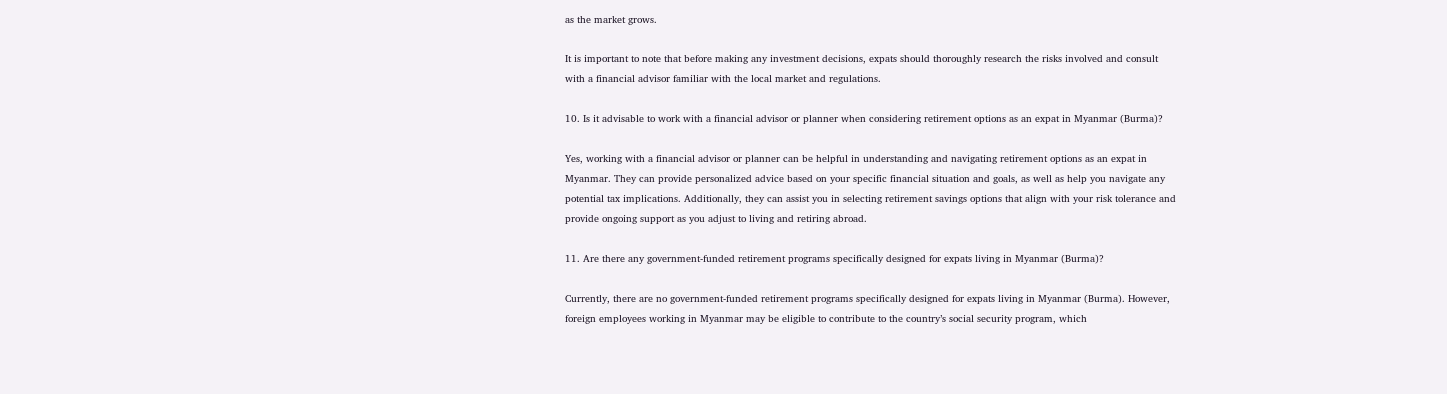as the market grows.

It is important to note that before making any investment decisions, expats should thoroughly research the risks involved and consult with a financial advisor familiar with the local market and regulations.

10. Is it advisable to work with a financial advisor or planner when considering retirement options as an expat in Myanmar (Burma)?

Yes, working with a financial advisor or planner can be helpful in understanding and navigating retirement options as an expat in Myanmar. They can provide personalized advice based on your specific financial situation and goals, as well as help you navigate any potential tax implications. Additionally, they can assist you in selecting retirement savings options that align with your risk tolerance and provide ongoing support as you adjust to living and retiring abroad.

11. Are there any government-funded retirement programs specifically designed for expats living in Myanmar (Burma)?

Currently, there are no government-funded retirement programs specifically designed for expats living in Myanmar (Burma). However, foreign employees working in Myanmar may be eligible to contribute to the country’s social security program, which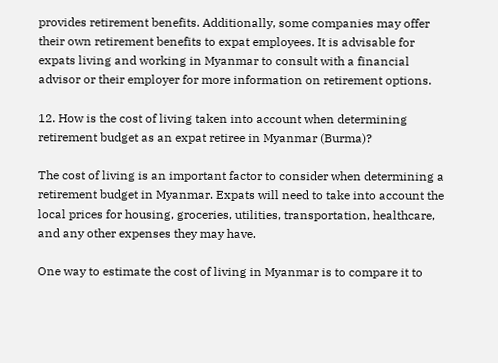provides retirement benefits. Additionally, some companies may offer their own retirement benefits to expat employees. It is advisable for expats living and working in Myanmar to consult with a financial advisor or their employer for more information on retirement options.

12. How is the cost of living taken into account when determining retirement budget as an expat retiree in Myanmar (Burma)?

The cost of living is an important factor to consider when determining a retirement budget in Myanmar. Expats will need to take into account the local prices for housing, groceries, utilities, transportation, healthcare, and any other expenses they may have.

One way to estimate the cost of living in Myanmar is to compare it to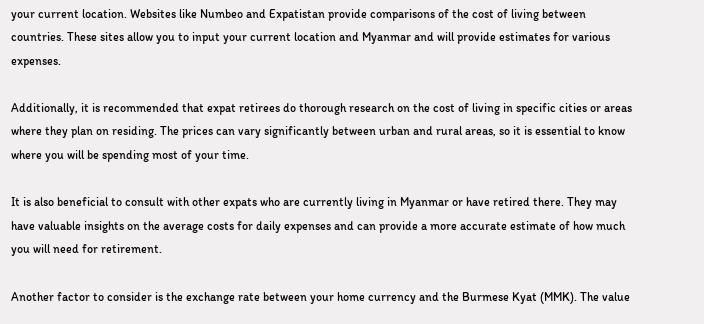your current location. Websites like Numbeo and Expatistan provide comparisons of the cost of living between countries. These sites allow you to input your current location and Myanmar and will provide estimates for various expenses.

Additionally, it is recommended that expat retirees do thorough research on the cost of living in specific cities or areas where they plan on residing. The prices can vary significantly between urban and rural areas, so it is essential to know where you will be spending most of your time.

It is also beneficial to consult with other expats who are currently living in Myanmar or have retired there. They may have valuable insights on the average costs for daily expenses and can provide a more accurate estimate of how much you will need for retirement.

Another factor to consider is the exchange rate between your home currency and the Burmese Kyat (MMK). The value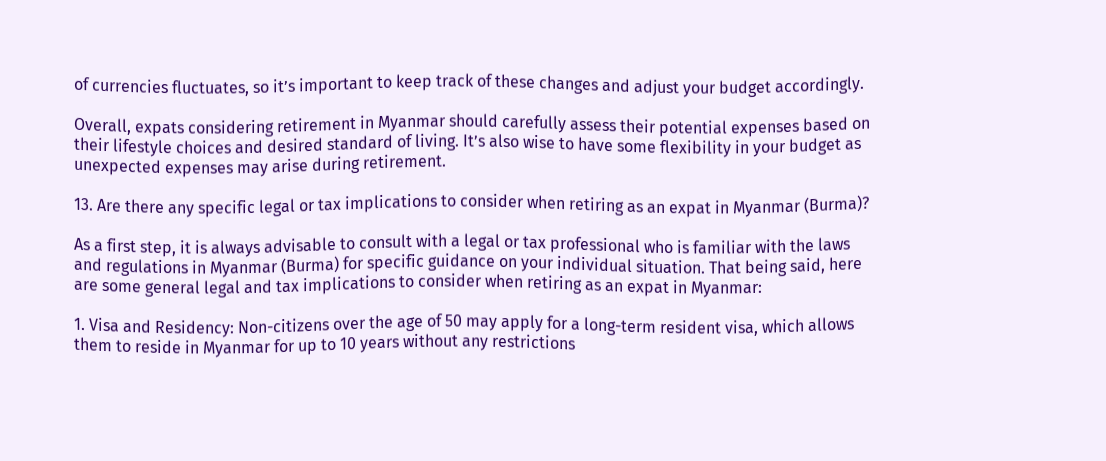of currencies fluctuates, so it’s important to keep track of these changes and adjust your budget accordingly.

Overall, expats considering retirement in Myanmar should carefully assess their potential expenses based on their lifestyle choices and desired standard of living. It’s also wise to have some flexibility in your budget as unexpected expenses may arise during retirement.

13. Are there any specific legal or tax implications to consider when retiring as an expat in Myanmar (Burma)?

As a first step, it is always advisable to consult with a legal or tax professional who is familiar with the laws and regulations in Myanmar (Burma) for specific guidance on your individual situation. That being said, here are some general legal and tax implications to consider when retiring as an expat in Myanmar:

1. Visa and Residency: Non-citizens over the age of 50 may apply for a long-term resident visa, which allows them to reside in Myanmar for up to 10 years without any restrictions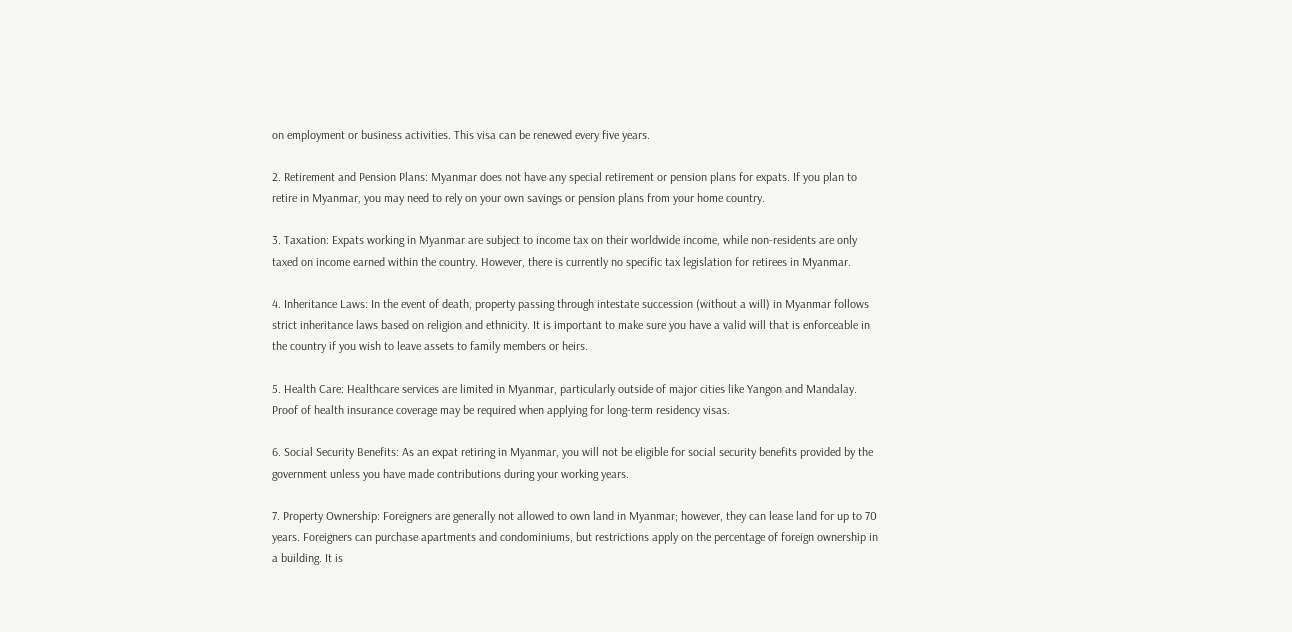on employment or business activities. This visa can be renewed every five years.

2. Retirement and Pension Plans: Myanmar does not have any special retirement or pension plans for expats. If you plan to retire in Myanmar, you may need to rely on your own savings or pension plans from your home country.

3. Taxation: Expats working in Myanmar are subject to income tax on their worldwide income, while non-residents are only taxed on income earned within the country. However, there is currently no specific tax legislation for retirees in Myanmar.

4. Inheritance Laws: In the event of death, property passing through intestate succession (without a will) in Myanmar follows strict inheritance laws based on religion and ethnicity. It is important to make sure you have a valid will that is enforceable in the country if you wish to leave assets to family members or heirs.

5. Health Care: Healthcare services are limited in Myanmar, particularly outside of major cities like Yangon and Mandalay. Proof of health insurance coverage may be required when applying for long-term residency visas.

6. Social Security Benefits: As an expat retiring in Myanmar, you will not be eligible for social security benefits provided by the government unless you have made contributions during your working years.

7. Property Ownership: Foreigners are generally not allowed to own land in Myanmar; however, they can lease land for up to 70 years. Foreigners can purchase apartments and condominiums, but restrictions apply on the percentage of foreign ownership in a building. It is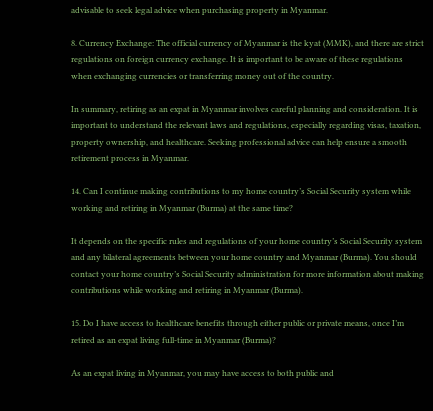advisable to seek legal advice when purchasing property in Myanmar.

8. Currency Exchange: The official currency of Myanmar is the kyat (MMK), and there are strict regulations on foreign currency exchange. It is important to be aware of these regulations when exchanging currencies or transferring money out of the country.

In summary, retiring as an expat in Myanmar involves careful planning and consideration. It is important to understand the relevant laws and regulations, especially regarding visas, taxation, property ownership, and healthcare. Seeking professional advice can help ensure a smooth retirement process in Myanmar.

14. Can I continue making contributions to my home country’s Social Security system while working and retiring in Myanmar (Burma) at the same time?

It depends on the specific rules and regulations of your home country’s Social Security system and any bilateral agreements between your home country and Myanmar (Burma). You should contact your home country’s Social Security administration for more information about making contributions while working and retiring in Myanmar (Burma).

15. Do I have access to healthcare benefits through either public or private means, once I’m retired as an expat living full-time in Myanmar (Burma)?

As an expat living in Myanmar, you may have access to both public and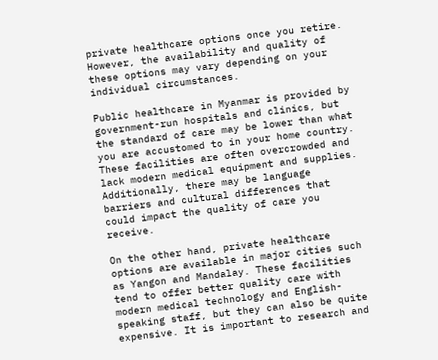private healthcare options once you retire. However, the availability and quality of these options may vary depending on your individual circumstances.

Public healthcare in Myanmar is provided by government-run hospitals and clinics, but the standard of care may be lower than what you are accustomed to in your home country. These facilities are often overcrowded and lack modern medical equipment and supplies. Additionally, there may be language barriers and cultural differences that could impact the quality of care you receive.

On the other hand, private healthcare options are available in major cities such as Yangon and Mandalay. These facilities tend to offer better quality care with modern medical technology and English-speaking staff, but they can also be quite expensive. It is important to research and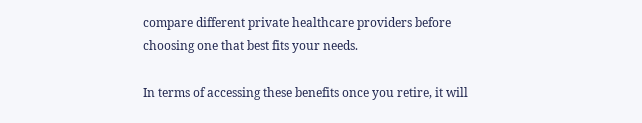compare different private healthcare providers before choosing one that best fits your needs.

In terms of accessing these benefits once you retire, it will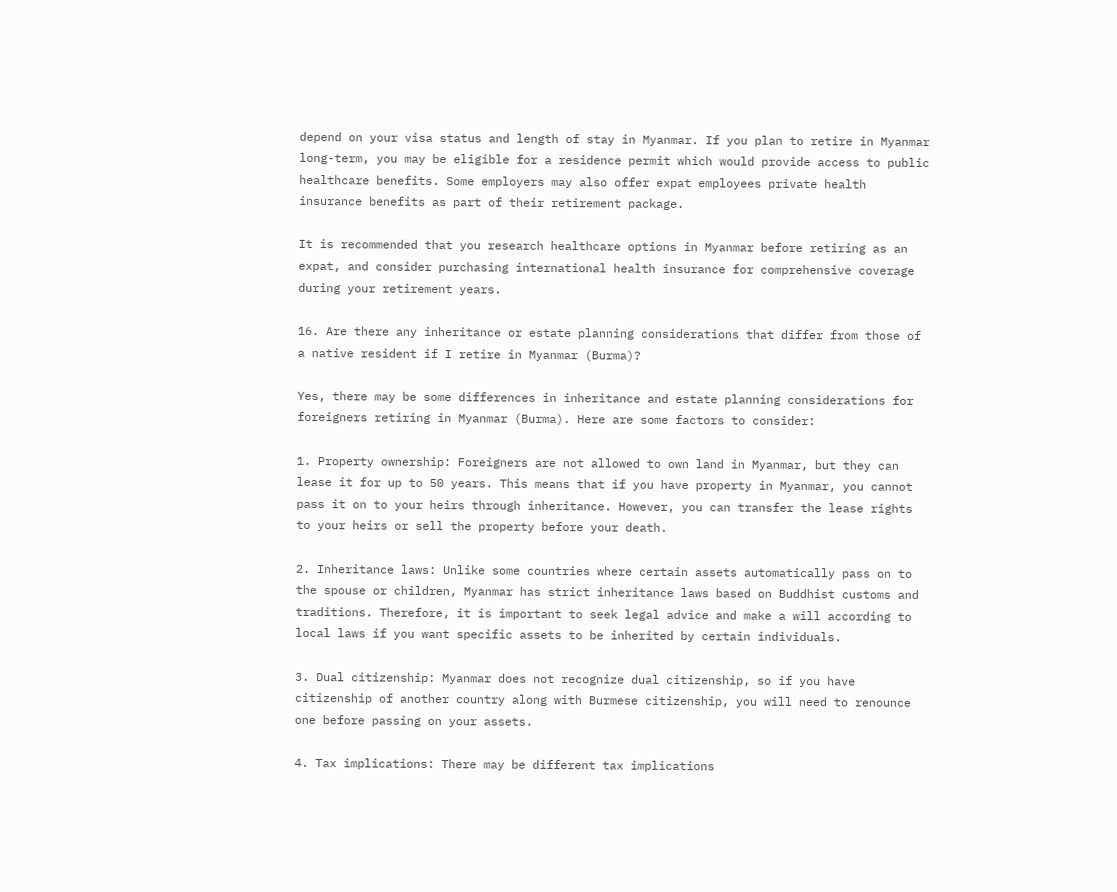depend on your visa status and length of stay in Myanmar. If you plan to retire in Myanmar long-term, you may be eligible for a residence permit which would provide access to public healthcare benefits. Some employers may also offer expat employees private health insurance benefits as part of their retirement package.

It is recommended that you research healthcare options in Myanmar before retiring as an expat, and consider purchasing international health insurance for comprehensive coverage during your retirement years.

16. Are there any inheritance or estate planning considerations that differ from those of a native resident if I retire in Myanmar (Burma)?

Yes, there may be some differences in inheritance and estate planning considerations for foreigners retiring in Myanmar (Burma). Here are some factors to consider:

1. Property ownership: Foreigners are not allowed to own land in Myanmar, but they can lease it for up to 50 years. This means that if you have property in Myanmar, you cannot pass it on to your heirs through inheritance. However, you can transfer the lease rights to your heirs or sell the property before your death.

2. Inheritance laws: Unlike some countries where certain assets automatically pass on to the spouse or children, Myanmar has strict inheritance laws based on Buddhist customs and traditions. Therefore, it is important to seek legal advice and make a will according to local laws if you want specific assets to be inherited by certain individuals.

3. Dual citizenship: Myanmar does not recognize dual citizenship, so if you have citizenship of another country along with Burmese citizenship, you will need to renounce one before passing on your assets.

4. Tax implications: There may be different tax implications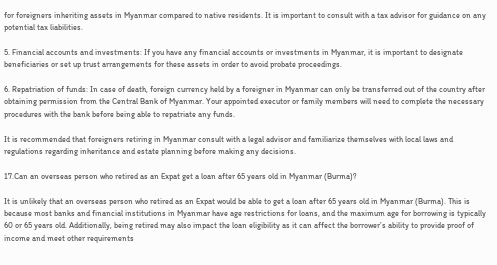for foreigners inheriting assets in Myanmar compared to native residents. It is important to consult with a tax advisor for guidance on any potential tax liabilities.

5. Financial accounts and investments: If you have any financial accounts or investments in Myanmar, it is important to designate beneficiaries or set up trust arrangements for these assets in order to avoid probate proceedings.

6. Repatriation of funds: In case of death, foreign currency held by a foreigner in Myanmar can only be transferred out of the country after obtaining permission from the Central Bank of Myanmar. Your appointed executor or family members will need to complete the necessary procedures with the bank before being able to repatriate any funds.

It is recommended that foreigners retiring in Myanmar consult with a legal advisor and familiarize themselves with local laws and regulations regarding inheritance and estate planning before making any decisions.

17.Can an overseas person who retired as an Expat get a loan after 65 years old in Myanmar (Burma)?

It is unlikely that an overseas person who retired as an Expat would be able to get a loan after 65 years old in Myanmar (Burma). This is because most banks and financial institutions in Myanmar have age restrictions for loans, and the maximum age for borrowing is typically 60 or 65 years old. Additionally, being retired may also impact the loan eligibility as it can affect the borrower’s ability to provide proof of income and meet other requirements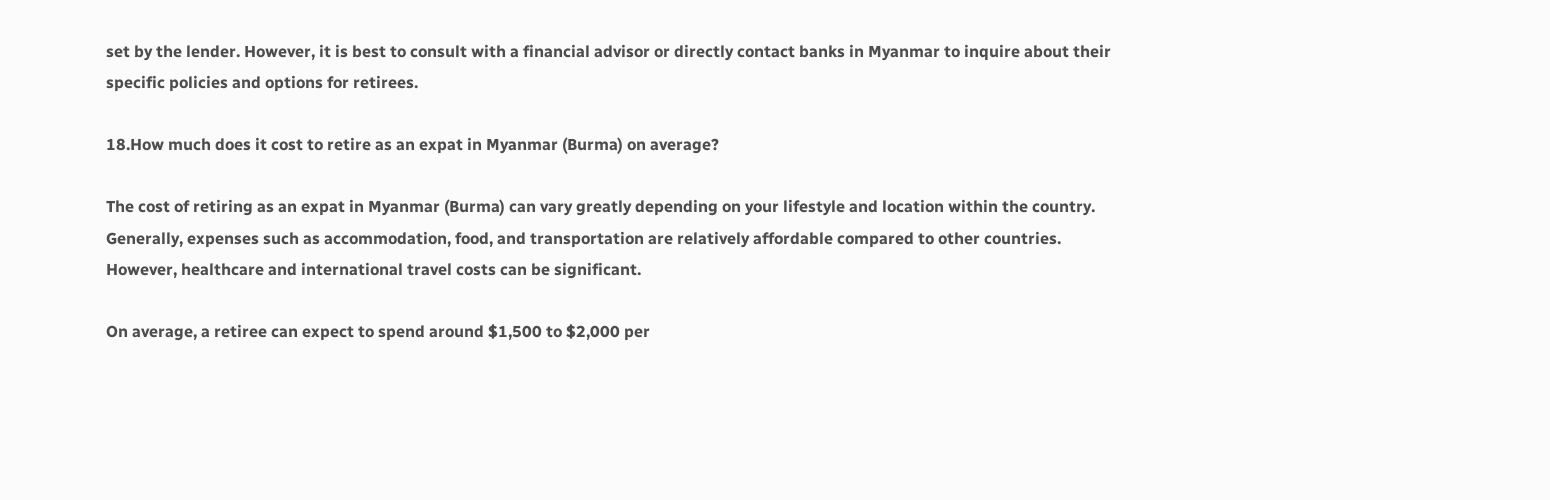set by the lender. However, it is best to consult with a financial advisor or directly contact banks in Myanmar to inquire about their specific policies and options for retirees.

18.How much does it cost to retire as an expat in Myanmar (Burma) on average?

The cost of retiring as an expat in Myanmar (Burma) can vary greatly depending on your lifestyle and location within the country. Generally, expenses such as accommodation, food, and transportation are relatively affordable compared to other countries. However, healthcare and international travel costs can be significant.

On average, a retiree can expect to spend around $1,500 to $2,000 per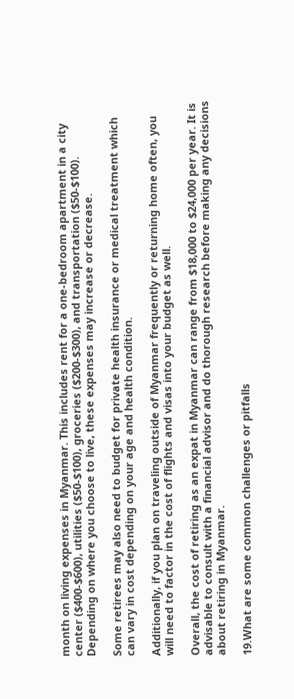month on living expenses in Myanmar. This includes rent for a one-bedroom apartment in a city center ($400-$600), utilities ($50-$100), groceries ($200-$300), and transportation ($50-$100). Depending on where you choose to live, these expenses may increase or decrease.

Some retirees may also need to budget for private health insurance or medical treatment which can vary in cost depending on your age and health condition.

Additionally, if you plan on traveling outside of Myanmar frequently or returning home often, you will need to factor in the cost of flights and visas into your budget as well.

Overall, the cost of retiring as an expat in Myanmar can range from $18,000 to $24,000 per year. It is advisable to consult with a financial advisor and do thorough research before making any decisions about retiring in Myanmar.

19.What are some common challenges or pitfalls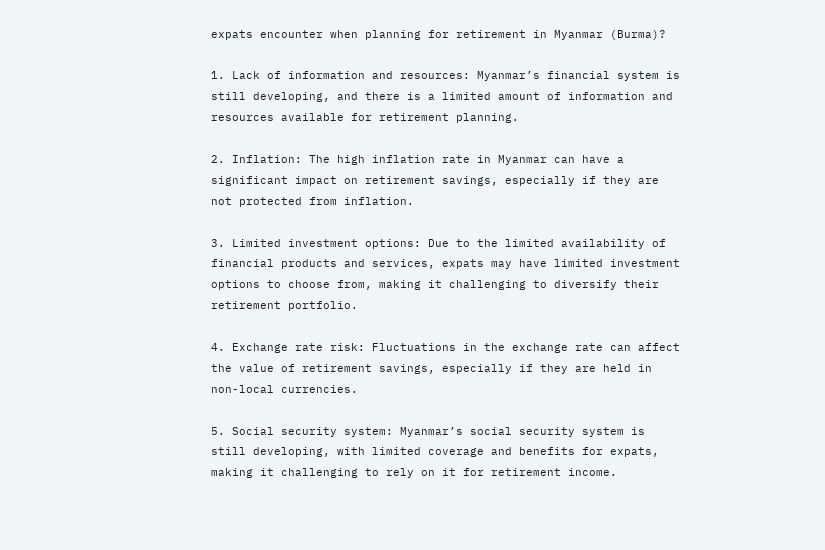expats encounter when planning for retirement in Myanmar (Burma)?

1. Lack of information and resources: Myanmar’s financial system is still developing, and there is a limited amount of information and resources available for retirement planning.

2. Inflation: The high inflation rate in Myanmar can have a significant impact on retirement savings, especially if they are not protected from inflation.

3. Limited investment options: Due to the limited availability of financial products and services, expats may have limited investment options to choose from, making it challenging to diversify their retirement portfolio.

4. Exchange rate risk: Fluctuations in the exchange rate can affect the value of retirement savings, especially if they are held in non-local currencies.

5. Social security system: Myanmar’s social security system is still developing, with limited coverage and benefits for expats, making it challenging to rely on it for retirement income.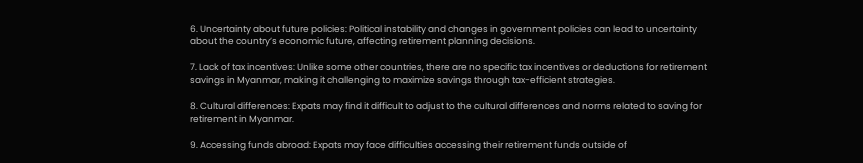6. Uncertainty about future policies: Political instability and changes in government policies can lead to uncertainty about the country’s economic future, affecting retirement planning decisions.

7. Lack of tax incentives: Unlike some other countries, there are no specific tax incentives or deductions for retirement savings in Myanmar, making it challenging to maximize savings through tax-efficient strategies.

8. Cultural differences: Expats may find it difficult to adjust to the cultural differences and norms related to saving for retirement in Myanmar.

9. Accessing funds abroad: Expats may face difficulties accessing their retirement funds outside of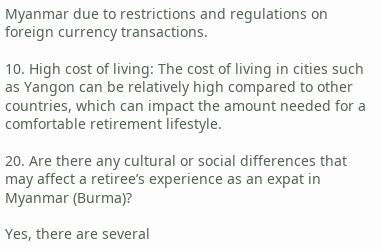Myanmar due to restrictions and regulations on foreign currency transactions.

10. High cost of living: The cost of living in cities such as Yangon can be relatively high compared to other countries, which can impact the amount needed for a comfortable retirement lifestyle.

20. Are there any cultural or social differences that may affect a retiree’s experience as an expat in Myanmar (Burma)?

Yes, there are several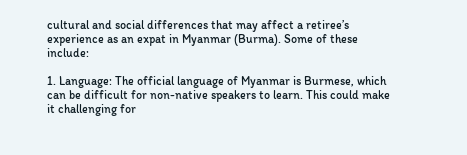cultural and social differences that may affect a retiree’s experience as an expat in Myanmar (Burma). Some of these include:

1. Language: The official language of Myanmar is Burmese, which can be difficult for non-native speakers to learn. This could make it challenging for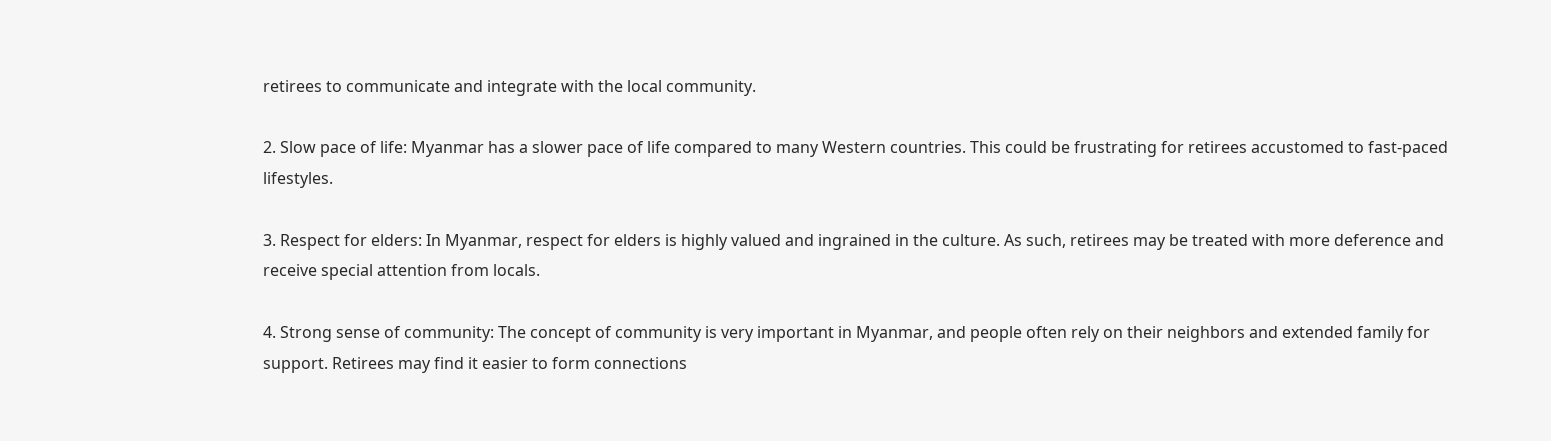retirees to communicate and integrate with the local community.

2. Slow pace of life: Myanmar has a slower pace of life compared to many Western countries. This could be frustrating for retirees accustomed to fast-paced lifestyles.

3. Respect for elders: In Myanmar, respect for elders is highly valued and ingrained in the culture. As such, retirees may be treated with more deference and receive special attention from locals.

4. Strong sense of community: The concept of community is very important in Myanmar, and people often rely on their neighbors and extended family for support. Retirees may find it easier to form connections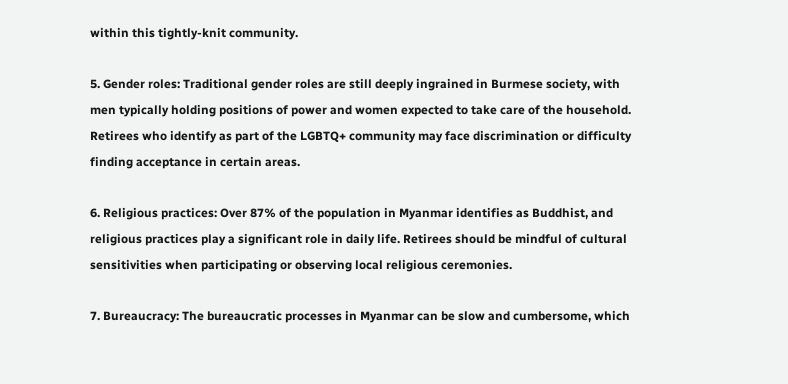within this tightly-knit community.

5. Gender roles: Traditional gender roles are still deeply ingrained in Burmese society, with men typically holding positions of power and women expected to take care of the household. Retirees who identify as part of the LGBTQ+ community may face discrimination or difficulty finding acceptance in certain areas.

6. Religious practices: Over 87% of the population in Myanmar identifies as Buddhist, and religious practices play a significant role in daily life. Retirees should be mindful of cultural sensitivities when participating or observing local religious ceremonies.

7. Bureaucracy: The bureaucratic processes in Myanmar can be slow and cumbersome, which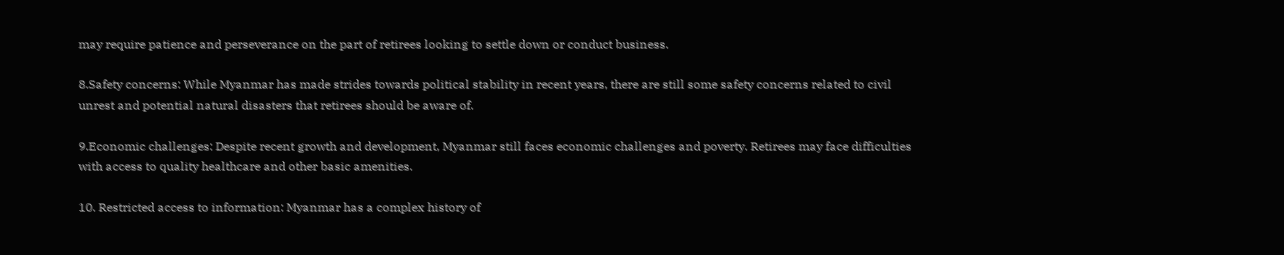may require patience and perseverance on the part of retirees looking to settle down or conduct business.

8.Safety concerns: While Myanmar has made strides towards political stability in recent years, there are still some safety concerns related to civil unrest and potential natural disasters that retirees should be aware of.

9.Economic challenges: Despite recent growth and development, Myanmar still faces economic challenges and poverty. Retirees may face difficulties with access to quality healthcare and other basic amenities.

10. Restricted access to information: Myanmar has a complex history of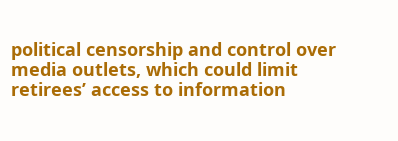political censorship and control over media outlets, which could limit retirees’ access to information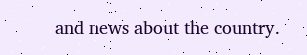and news about the country.